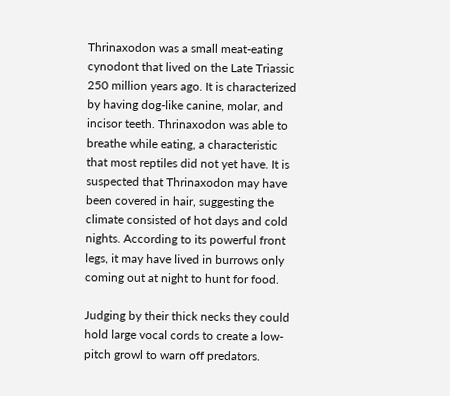Thrinaxodon was a small meat-eating cynodont that lived on the Late Triassic 250 million years ago. It is characterized by having dog-like canine, molar, and incisor teeth. Thrinaxodon was able to breathe while eating, a characteristic that most reptiles did not yet have. It is suspected that Thrinaxodon may have been covered in hair, suggesting the climate consisted of hot days and cold nights. According to its powerful front legs, it may have lived in burrows only coming out at night to hunt for food.

Judging by their thick necks they could hold large vocal cords to create a low-pitch growl to warn off predators.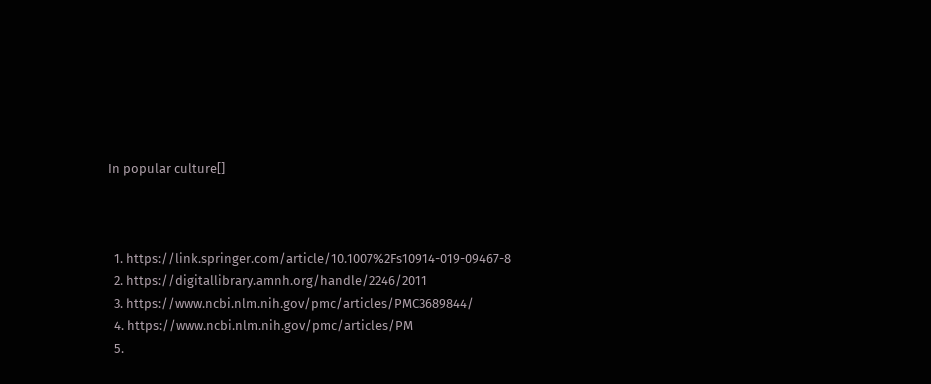In popular culture[]



  1. https://link.springer.com/article/10.1007%2Fs10914-019-09467-8
  2. https://digitallibrary.amnh.org/handle/2246/2011
  3. https://www.ncbi.nlm.nih.gov/pmc/articles/PMC3689844/
  4. https://www.ncbi.nlm.nih.gov/pmc/articles/PM
  5.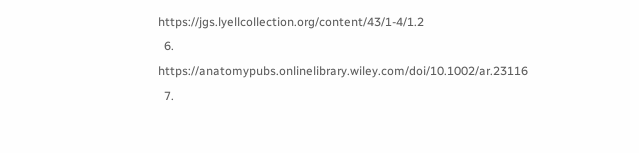https://jgs.lyellcollection.org/content/43/1-4/1.2
  6. https://anatomypubs.onlinelibrary.wiley.com/doi/10.1002/ar.23116
  7.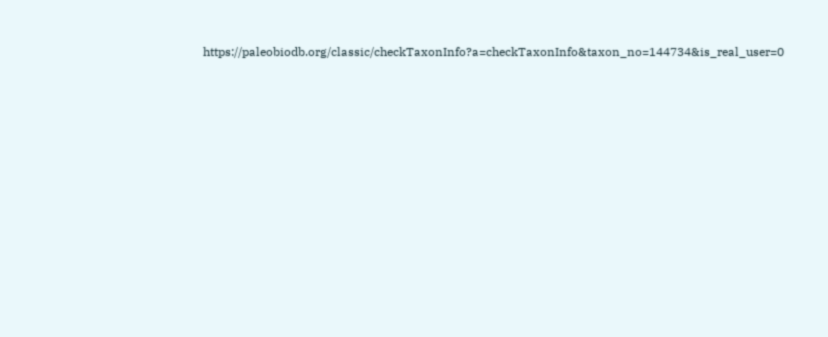https://paleobiodb.org/classic/checkTaxonInfo?a=checkTaxonInfo&taxon_no=144734&is_real_user=0